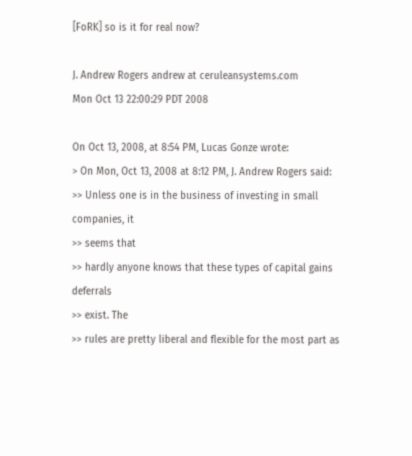[FoRK] so is it for real now?

J. Andrew Rogers andrew at ceruleansystems.com
Mon Oct 13 22:00:29 PDT 2008

On Oct 13, 2008, at 8:54 PM, Lucas Gonze wrote:
> On Mon, Oct 13, 2008 at 8:12 PM, J. Andrew Rogers said:
>> Unless one is in the business of investing in small companies, it
>> seems that
>> hardly anyone knows that these types of capital gains deferrals
>> exist. The
>> rules are pretty liberal and flexible for the most part as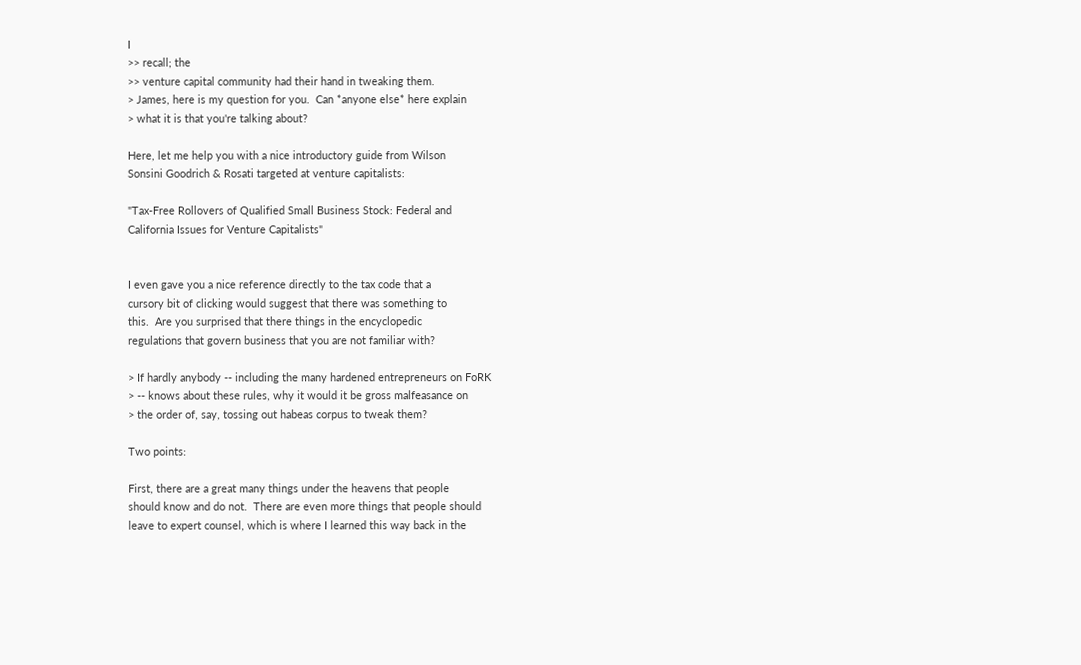I
>> recall; the
>> venture capital community had their hand in tweaking them.
> James, here is my question for you.  Can *anyone else* here explain
> what it is that you're talking about?

Here, let me help you with a nice introductory guide from Wilson
Sonsini Goodrich & Rosati targeted at venture capitalists:

"Tax-Free Rollovers of Qualified Small Business Stock: Federal and
California Issues for Venture Capitalists"


I even gave you a nice reference directly to the tax code that a
cursory bit of clicking would suggest that there was something to
this.  Are you surprised that there things in the encyclopedic
regulations that govern business that you are not familiar with?

> If hardly anybody -- including the many hardened entrepreneurs on FoRK
> -- knows about these rules, why it would it be gross malfeasance on
> the order of, say, tossing out habeas corpus to tweak them?

Two points:

First, there are a great many things under the heavens that people
should know and do not.  There are even more things that people should
leave to expert counsel, which is where I learned this way back in the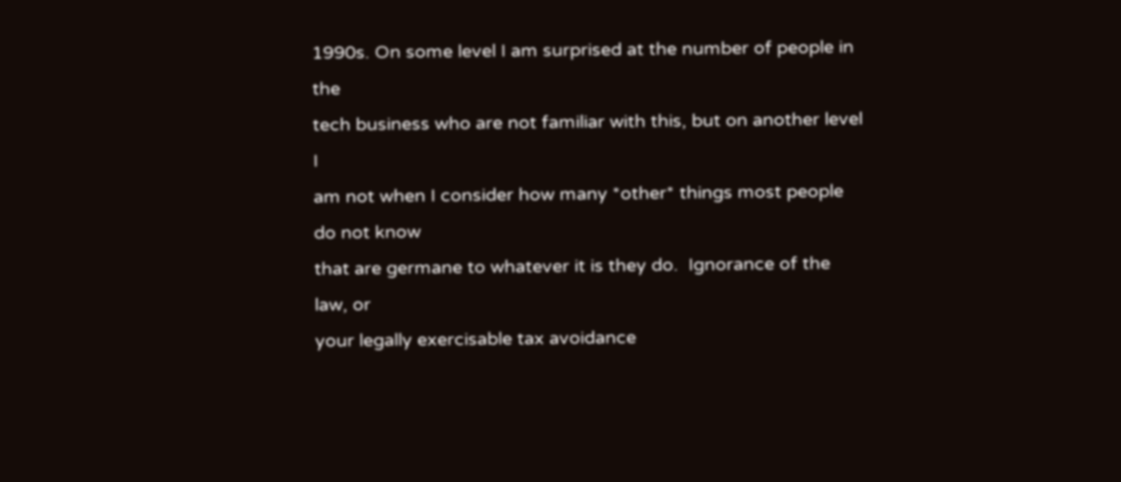1990s. On some level I am surprised at the number of people in the
tech business who are not familiar with this, but on another level I
am not when I consider how many *other* things most people do not know
that are germane to whatever it is they do.  Ignorance of the law, or
your legally exercisable tax avoidance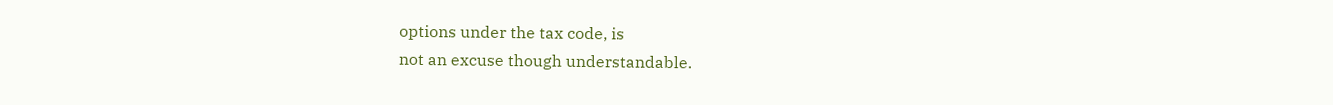options under the tax code, is
not an excuse though understandable.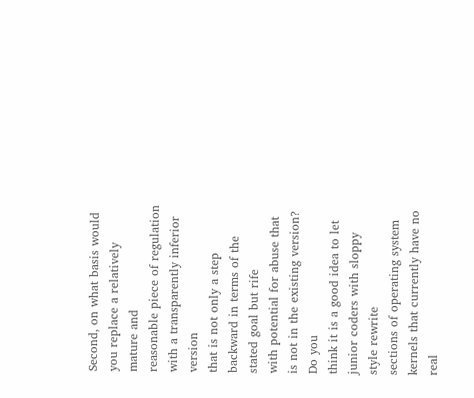Second, on what basis would you replace a relatively mature and
reasonable piece of regulation with a transparently inferior version
that is not only a step backward in terms of the stated goal but rife
with potential for abuse that is not in the existing version?  Do you
think it is a good idea to let junior coders with sloppy style rewrite
sections of operating system kernels that currently have no real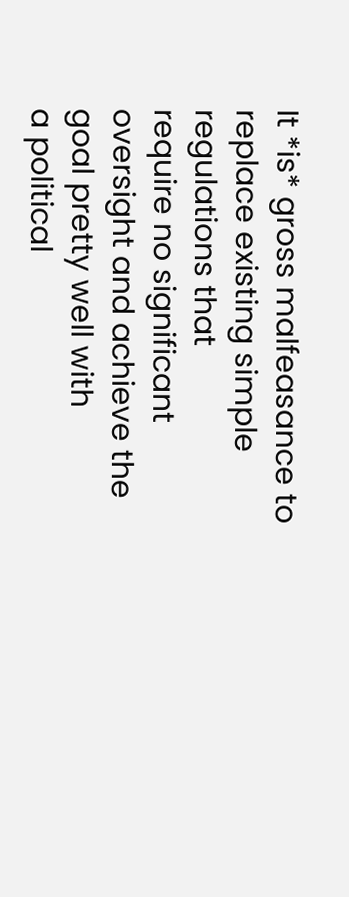It *is* gross malfeasance to replace existing simple regulations that
require no significant oversight and achieve the goal pretty well with
a political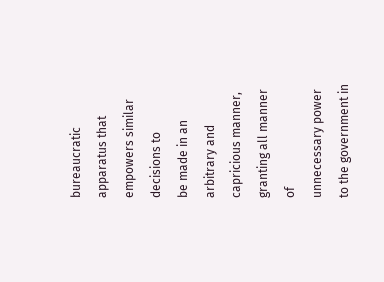bureaucratic apparatus that empowers similar decisions to
be made in an arbitrary and capricious manner, granting all manner of
unnecessary power to the government in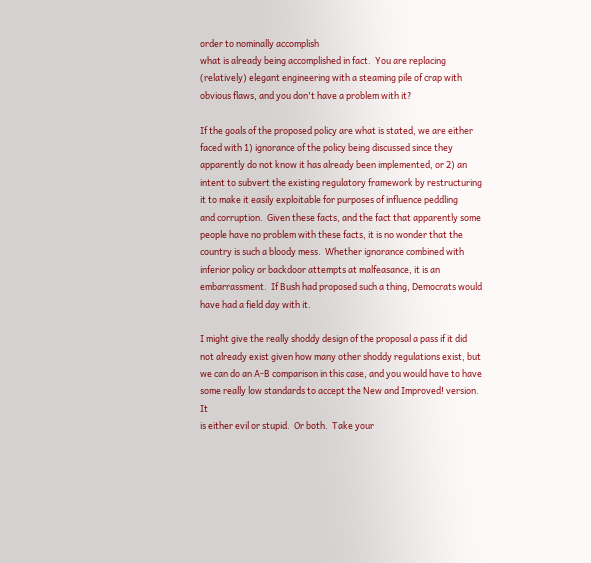order to nominally accomplish
what is already being accomplished in fact.  You are replacing
(relatively) elegant engineering with a steaming pile of crap with
obvious flaws, and you don't have a problem with it?

If the goals of the proposed policy are what is stated, we are either
faced with 1) ignorance of the policy being discussed since they
apparently do not know it has already been implemented, or 2) an
intent to subvert the existing regulatory framework by restructuring
it to make it easily exploitable for purposes of influence peddling
and corruption.  Given these facts, and the fact that apparently some
people have no problem with these facts, it is no wonder that the
country is such a bloody mess.  Whether ignorance combined with
inferior policy or backdoor attempts at malfeasance, it is an
embarrassment.  If Bush had proposed such a thing, Democrats would
have had a field day with it.

I might give the really shoddy design of the proposal a pass if it did
not already exist given how many other shoddy regulations exist, but
we can do an A-B comparison in this case, and you would have to have
some really low standards to accept the New and Improved! version.  It
is either evil or stupid.  Or both.  Take your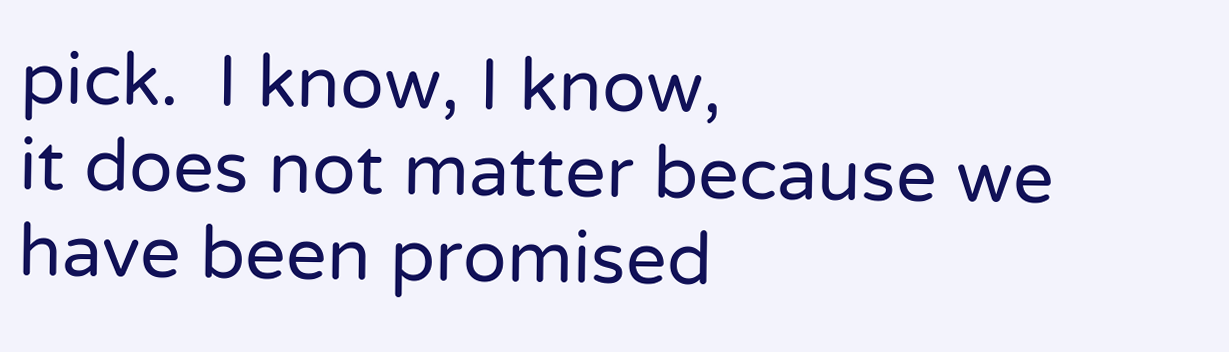pick.  I know, I know,
it does not matter because we have been promised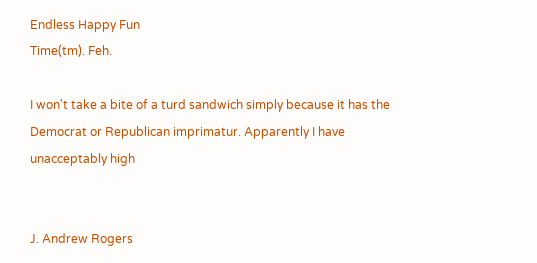Endless Happy Fun
Time(tm). Feh.

I won't take a bite of a turd sandwich simply because it has the
Democrat or Republican imprimatur. Apparently I have unacceptably high


J. Andrew Rogers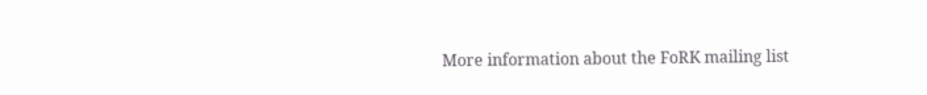More information about the FoRK mailing list